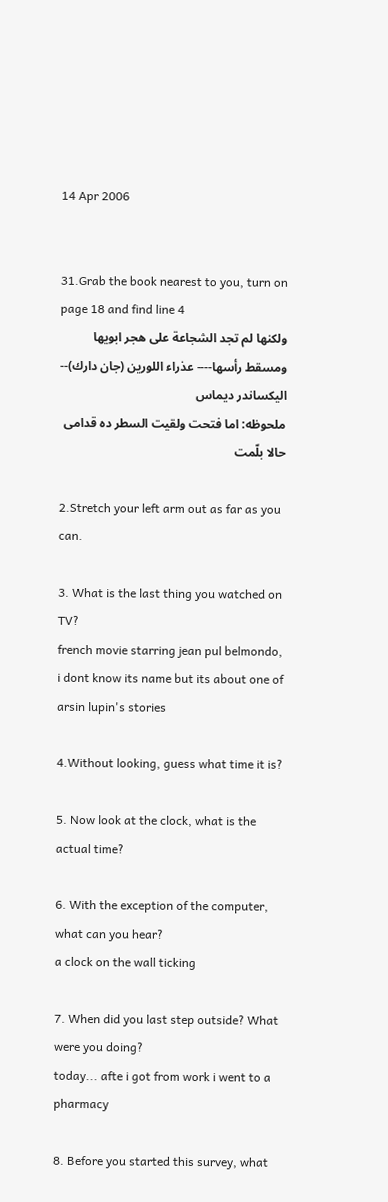14 Apr 2006


31.Grab the book nearest to you, turn on page 18 and find line 4
ولكنها لم تجد الشجاعة على هجر ابويها ومسقط رأسها---- عذراء اللورين (جان دارك)-- اليكساندر ديماس
ملحوظه: اما فتحت ولقيت السطر ده قدامى حالا بلّمت

2.Stretch your left arm out as far as you can.

3. What is the last thing you watched on TV?
french movie starring jean pul belmondo, i dont know its name but its about one of arsin lupin's stories

4.Without looking, guess what time it is?

5. Now look at the clock, what is the actual time?

6. With the exception of the computer, what can you hear?
a clock on the wall ticking

7. When did you last step outside? What were you doing?
today... afte i got from work i went to a pharmacy

8. Before you started this survey, what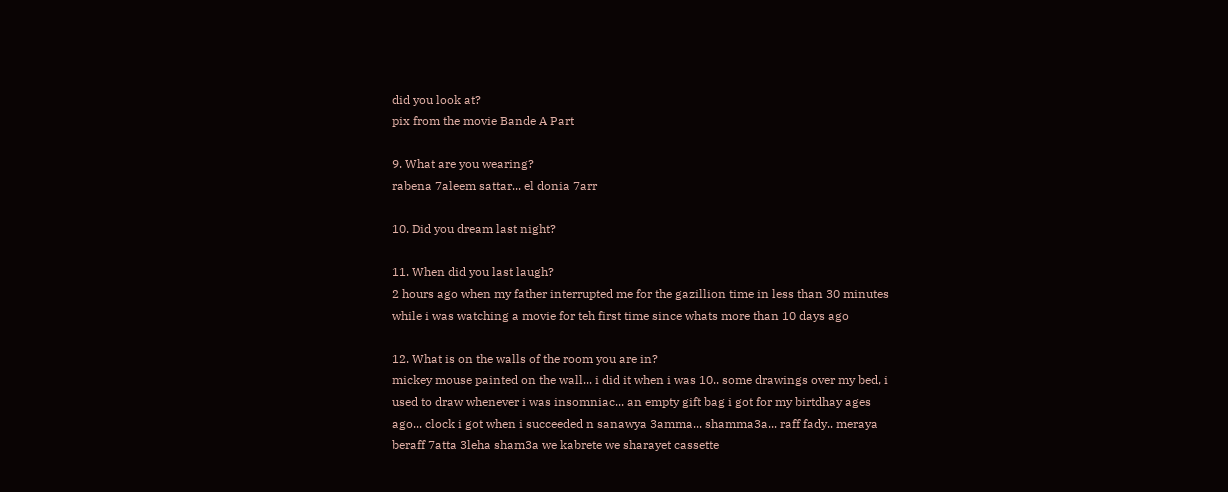did you look at?
pix from the movie Bande A Part

9. What are you wearing?
rabena 7aleem sattar... el donia 7arr

10. Did you dream last night?

11. When did you last laugh?
2 hours ago when my father interrupted me for the gazillion time in less than 30 minutes while i was watching a movie for teh first time since whats more than 10 days ago

12. What is on the walls of the room you are in?
mickey mouse painted on the wall... i did it when i was 10.. some drawings over my bed, i used to draw whenever i was insomniac... an empty gift bag i got for my birtdhay ages ago... clock i got when i succeeded n sanawya 3amma... shamma3a... raff fady.. meraya beraff 7atta 3leha sham3a we kabrete we sharayet cassette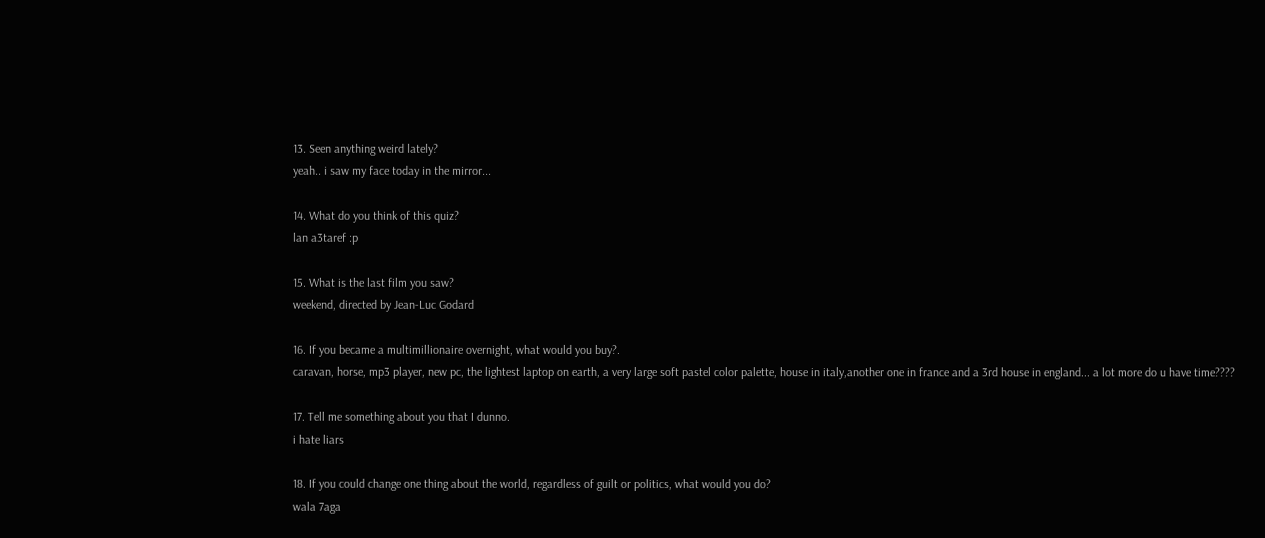13. Seen anything weird lately?
yeah.. i saw my face today in the mirror...

14. What do you think of this quiz?
lan a3taref :p

15. What is the last film you saw?
weekend, directed by Jean-Luc Godard

16. If you became a multimillionaire overnight, what would you buy?.
caravan, horse, mp3 player, new pc, the lightest laptop on earth, a very large soft pastel color palette, house in italy,another one in france and a 3rd house in england... a lot more do u have time????

17. Tell me something about you that I dunno.
i hate liars

18. If you could change one thing about the world, regardless of guilt or politics, what would you do?
wala 7aga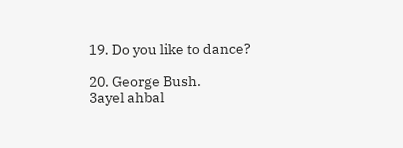19. Do you like to dance?

20. George Bush.
3ayel ahbal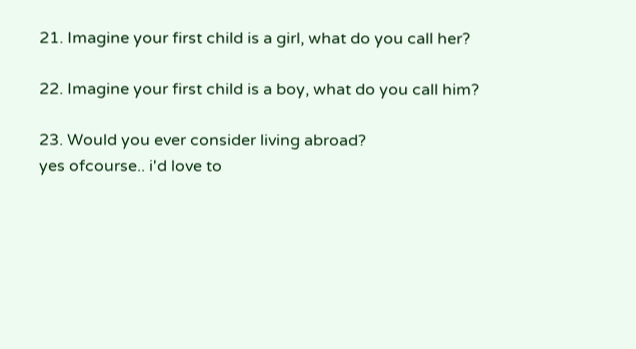21. Imagine your first child is a girl, what do you call her?

22. Imagine your first child is a boy, what do you call him?

23. Would you ever consider living abroad?
yes ofcourse.. i'd love to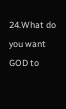24.What do you want GOD to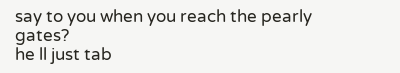say to you when you reach the pearly gates?
he ll just tab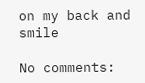on my back and smile

No comments: